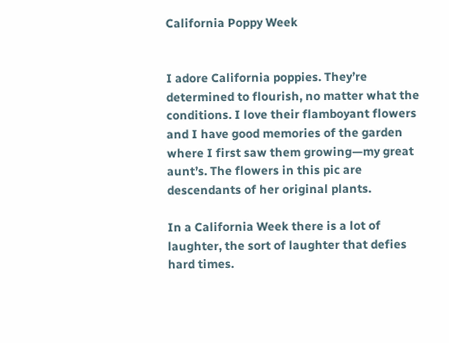California Poppy Week


I adore California poppies. They’re determined to flourish, no matter what the conditions. I love their flamboyant flowers and I have good memories of the garden where I first saw them growing—my great aunt’s. The flowers in this pic are descendants of her original plants.

In a California Week there is a lot of laughter, the sort of laughter that defies hard times.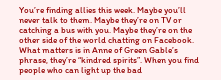You’re finding allies this week. Maybe you’ll never talk to them. Maybe they’re on TV or catching a bus with you. Maybe they’re on the other side of the world chatting on Facebook. What matters is in Anne of Green Gable’s phrase, they’re “kindred spirits”. When you find people who can light up the bad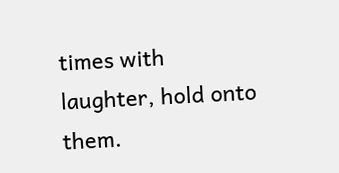times with laughter, hold onto them.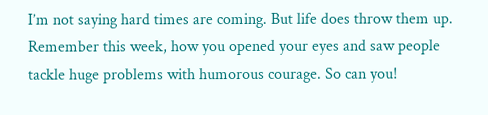I’m not saying hard times are coming. But life does throw them up. Remember this week, how you opened your eyes and saw people tackle huge problems with humorous courage. So can you!